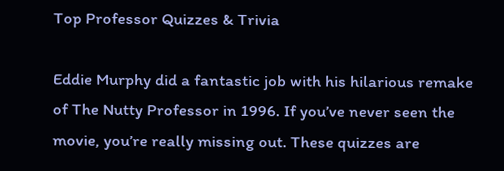Top Professor Quizzes & Trivia

Eddie Murphy did a fantastic job with his hilarious remake of The Nutty Professor in 1996. If you’ve never seen the movie, you’re really missing out. These quizzes are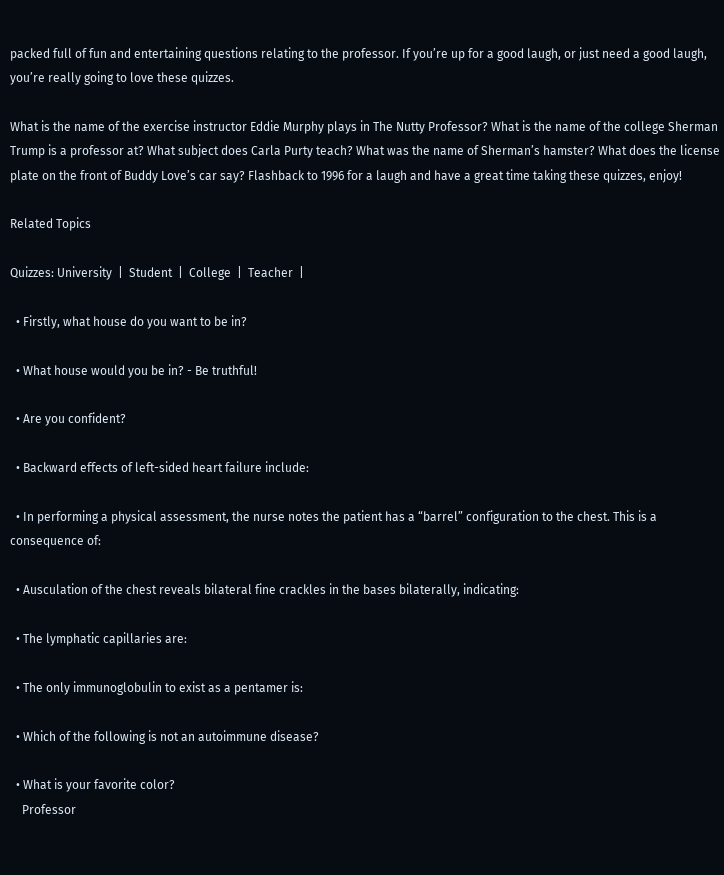packed full of fun and entertaining questions relating to the professor. If you’re up for a good laugh, or just need a good laugh, you’re really going to love these quizzes.

What is the name of the exercise instructor Eddie Murphy plays in The Nutty Professor? What is the name of the college Sherman Trump is a professor at? What subject does Carla Purty teach? What was the name of Sherman’s hamster? What does the license plate on the front of Buddy Love’s car say? Flashback to 1996 for a laugh and have a great time taking these quizzes, enjoy!

Related Topics

Quizzes: University  |  Student  |  College  |  Teacher  |

  • Firstly, what house do you want to be in?

  • What house would you be in? - Be truthful!

  • Are you confident?

  • Backward effects of left-sided heart failure include:

  • In performing a physical assessment, the nurse notes the patient has a “barrel” configuration to the chest. This is a consequence of:

  • Ausculation of the chest reveals bilateral fine crackles in the bases bilaterally, indicating:

  • The lymphatic capillaries are:

  • The only immunoglobulin to exist as a pentamer is:

  • Which of the following is not an autoimmune disease?

  • What is your favorite color?
    Professor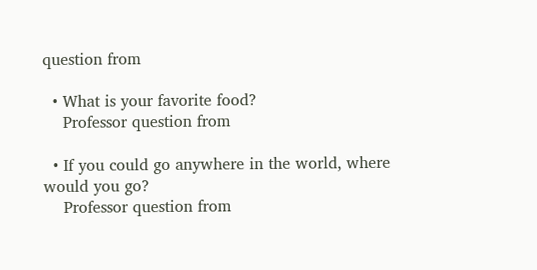question from

  • What is your favorite food?
    Professor question from

  • If you could go anywhere in the world, where would you go?
    Professor question from